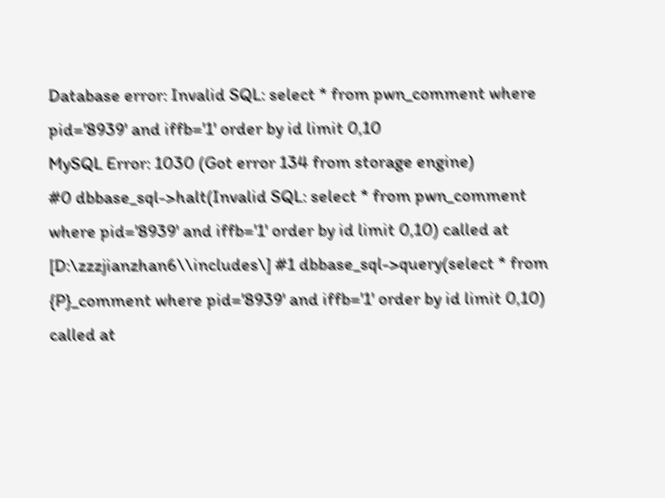Database error: Invalid SQL: select * from pwn_comment where pid='8939' and iffb='1' order by id limit 0,10
MySQL Error: 1030 (Got error 134 from storage engine)
#0 dbbase_sql->halt(Invalid SQL: select * from pwn_comment where pid='8939' and iffb='1' order by id limit 0,10) called at [D:\zzzjianzhan6\\includes\] #1 dbbase_sql->query(select * from {P}_comment where pid='8939' and iffb='1' order by id limit 0,10) called at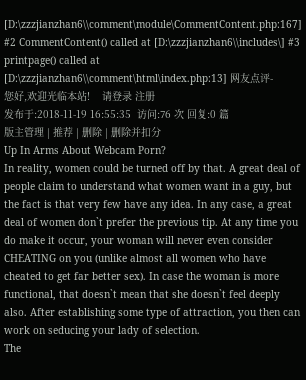[D:\zzzjianzhan6\\comment\module\CommentContent.php:167] #2 CommentContent() called at [D:\zzzjianzhan6\\includes\] #3 printpage() called at [D:\zzzjianzhan6\\comment\html\index.php:13] 网友点评-
您好,欢迎光临本站!    请登录 注册
发布于:2018-11-19 16:55:35  访问:76 次 回复:0 篇
版主管理 | 推荐 | 删除 | 删除并扣分
Up In Arms About Webcam Porn?
In reality, women could be turned off by that. A great deal of people claim to understand what women want in a guy, but the fact is that very few have any idea. In any case, a great deal of women don`t prefer the previous tip. At any time you do make it occur, your woman will never even consider CHEATING on you (unlike almost all women who have cheated to get far better sex). In case the woman is more functional, that doesn`t mean that she doesn`t feel deeply also. After establishing some type of attraction, you then can work on seducing your lady of selection.
The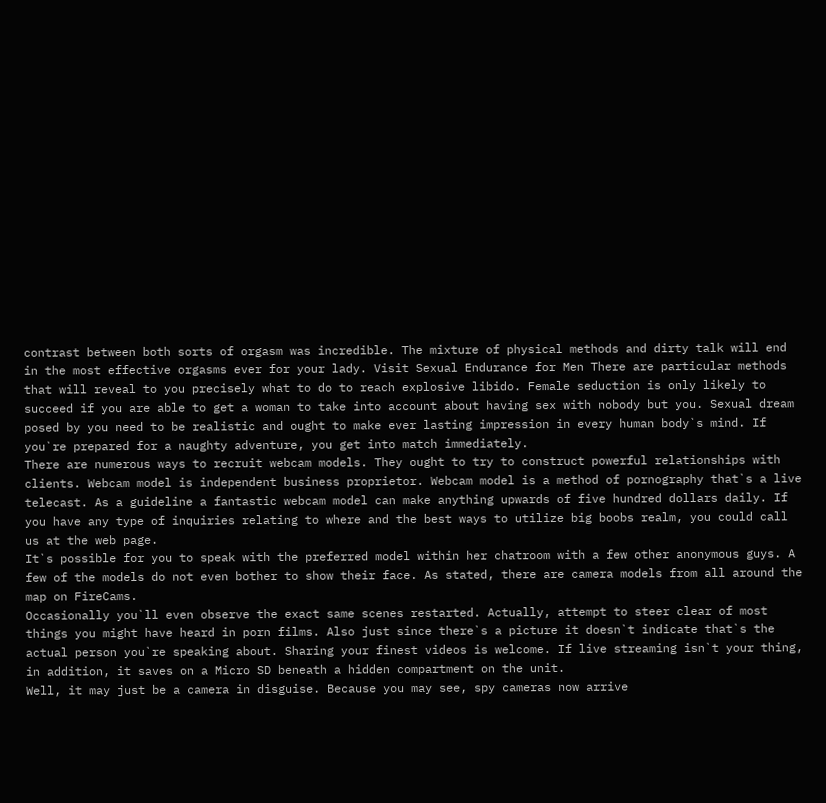contrast between both sorts of orgasm was incredible. The mixture of physical methods and dirty talk will end in the most effective orgasms ever for your lady. Visit Sexual Endurance for Men There are particular methods that will reveal to you precisely what to do to reach explosive libido. Female seduction is only likely to succeed if you are able to get a woman to take into account about having sex with nobody but you. Sexual dream posed by you need to be realistic and ought to make ever lasting impression in every human body`s mind. If you`re prepared for a naughty adventure, you get into match immediately.
There are numerous ways to recruit webcam models. They ought to try to construct powerful relationships with clients. Webcam model is independent business proprietor. Webcam model is a method of pornography that`s a live telecast. As a guideline a fantastic webcam model can make anything upwards of five hundred dollars daily. If you have any type of inquiries relating to where and the best ways to utilize big boobs realm, you could call us at the web page.
It`s possible for you to speak with the preferred model within her chatroom with a few other anonymous guys. A few of the models do not even bother to show their face. As stated, there are camera models from all around the map on FireCams.
Occasionally you`ll even observe the exact same scenes restarted. Actually, attempt to steer clear of most things you might have heard in porn films. Also just since there`s a picture it doesn`t indicate that`s the actual person you`re speaking about. Sharing your finest videos is welcome. If live streaming isn`t your thing, in addition, it saves on a Micro SD beneath a hidden compartment on the unit.
Well, it may just be a camera in disguise. Because you may see, spy cameras now arrive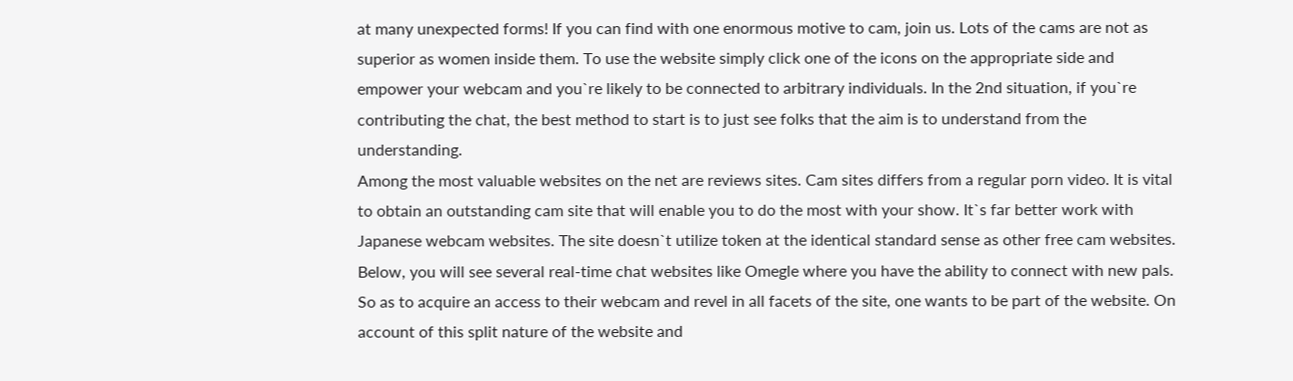at many unexpected forms! If you can find with one enormous motive to cam, join us. Lots of the cams are not as superior as women inside them. To use the website simply click one of the icons on the appropriate side and empower your webcam and you`re likely to be connected to arbitrary individuals. In the 2nd situation, if you`re contributing the chat, the best method to start is to just see folks that the aim is to understand from the understanding.
Among the most valuable websites on the net are reviews sites. Cam sites differs from a regular porn video. It is vital to obtain an outstanding cam site that will enable you to do the most with your show. It`s far better work with Japanese webcam websites. The site doesn`t utilize token at the identical standard sense as other free cam websites. Below, you will see several real-time chat websites like Omegle where you have the ability to connect with new pals.
So as to acquire an access to their webcam and revel in all facets of the site, one wants to be part of the website. On account of this split nature of the website and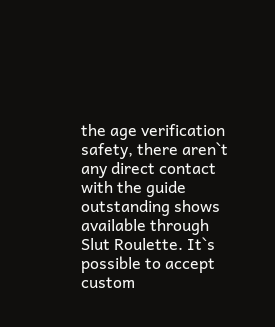the age verification safety, there aren`t any direct contact with the guide outstanding shows available through Slut Roulette. It`s possible to accept custom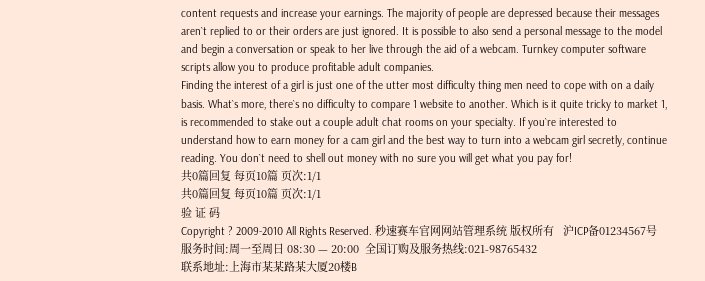content requests and increase your earnings. The majority of people are depressed because their messages aren`t replied to or their orders are just ignored. It is possible to also send a personal message to the model and begin a conversation or speak to her live through the aid of a webcam. Turnkey computer software scripts allow you to produce profitable adult companies.
Finding the interest of a girl is just one of the utter most difficulty thing men need to cope with on a daily basis. What`s more, there`s no difficulty to compare 1 website to another. Which is it quite tricky to market 1, is recommended to stake out a couple adult chat rooms on your specialty. If you`re interested to understand how to earn money for a cam girl and the best way to turn into a webcam girl secretly, continue reading. You don`t need to shell out money with no sure you will get what you pay for!
共0篇回复 每页10篇 页次:1/1
共0篇回复 每页10篇 页次:1/1
验 证 码
Copyright ? 2009-2010 All Rights Reserved. 秒速赛车官网网站管理系统 版权所有   沪ICP备01234567号
服务时间:周一至周日 08:30 — 20:00  全国订购及服务热线:021-98765432
联系地址:上海市某某路某大厦20楼B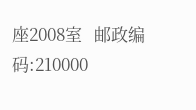座2008室   邮政编码:210000